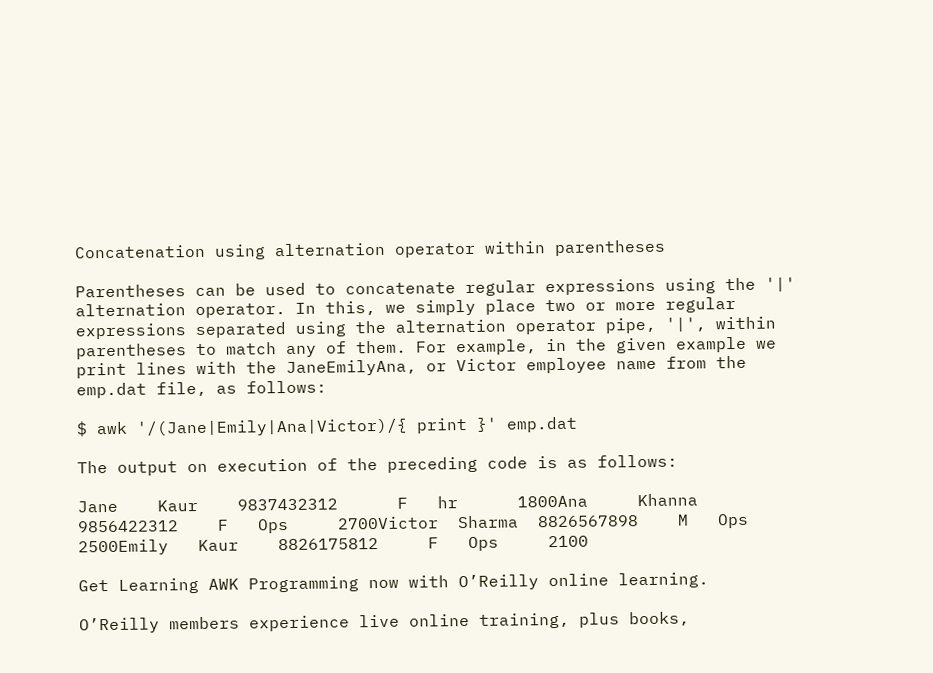Concatenation using alternation operator within parentheses

Parentheses can be used to concatenate regular expressions using the '|' alternation operator. In this, we simply place two or more regular expressions separated using the alternation operator pipe, '|', within parentheses to match any of them. For example, in the given example we print lines with the JaneEmilyAna, or Victor employee name from the emp.dat file, as follows:

$ awk '/(Jane|Emily|Ana|Victor)/{ print }' emp.dat

The output on execution of the preceding code is as follows:

Jane    Kaur    9837432312      F   hr      1800Ana     Khanna  9856422312    F   Ops     2700Victor  Sharma  8826567898    M   Ops     2500Emily   Kaur    8826175812     F   Ops     2100

Get Learning AWK Programming now with O’Reilly online learning.

O’Reilly members experience live online training, plus books,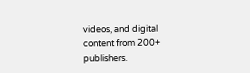videos, and digital content from 200+ publishers.